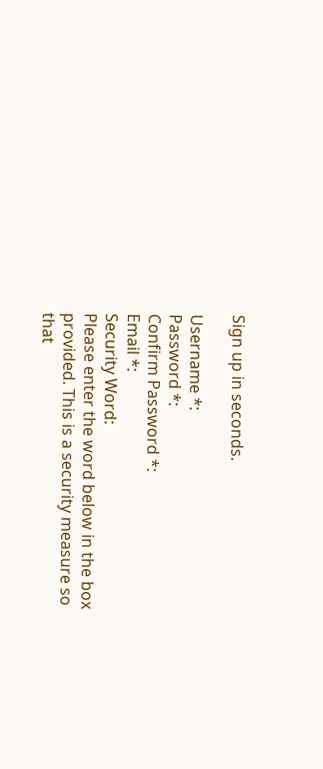Sign up in seconds.

Username *:
Password *:
Confirm Password *:
Email *:
Security Word:
Please enter the word below in the box
provided. This is a security measure so
that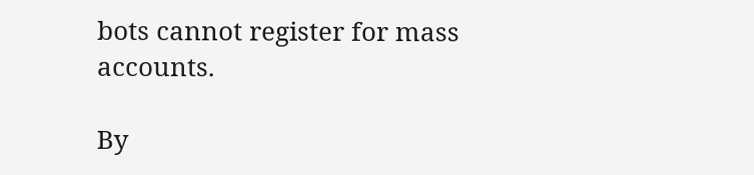bots cannot register for mass accounts.

By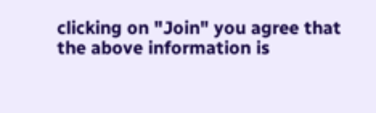clicking on "Join" you agree that the above information is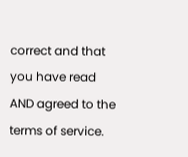correct and that you have read AND agreed to the terms of service.